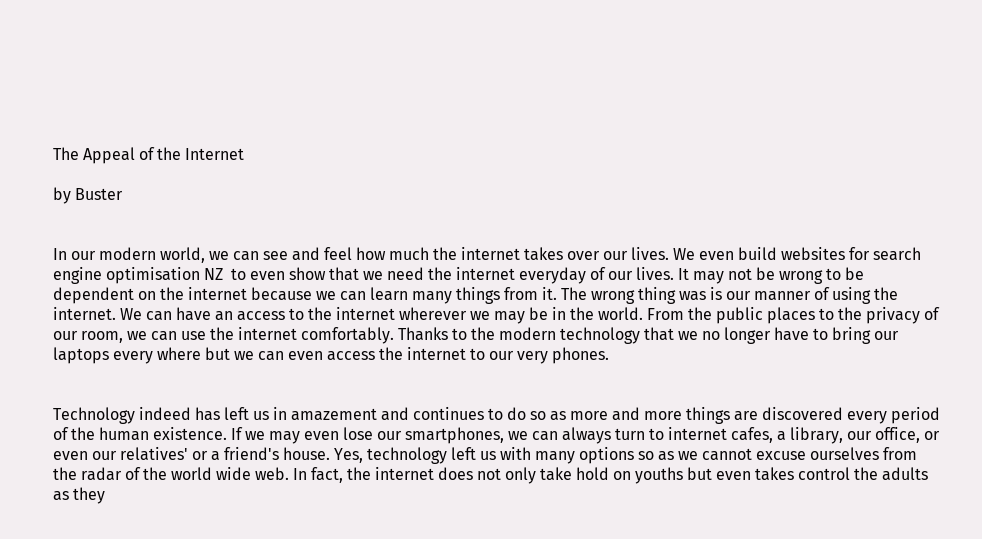The Appeal of the Internet

by Buster


In our modern world, we can see and feel how much the internet takes over our lives. We even build websites for search engine optimisation NZ  to even show that we need the internet everyday of our lives. It may not be wrong to be dependent on the internet because we can learn many things from it. The wrong thing was is our manner of using the internet. We can have an access to the internet wherever we may be in the world. From the public places to the privacy of our room, we can use the internet comfortably. Thanks to the modern technology that we no longer have to bring our laptops every where but we can even access the internet to our very phones.


Technology indeed has left us in amazement and continues to do so as more and more things are discovered every period of the human existence. If we may even lose our smartphones, we can always turn to internet cafes, a library, our office, or even our relatives' or a friend's house. Yes, technology left us with many options so as we cannot excuse ourselves from the radar of the world wide web. In fact, the internet does not only take hold on youths but even takes control the adults as they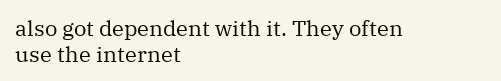also got dependent with it. They often use the internet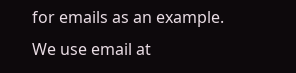for emails as an example. We use email at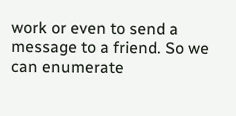work or even to send a message to a friend. So we can enumerate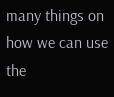many things on how we can use the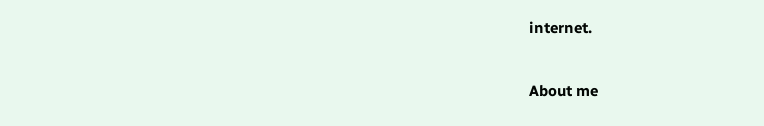internet.


About me